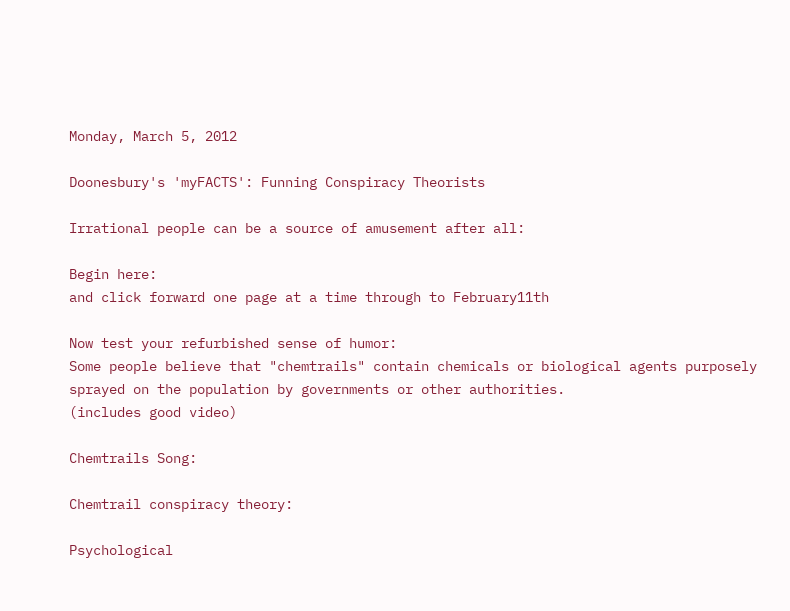Monday, March 5, 2012

Doonesbury's 'myFACTS': Funning Conspiracy Theorists

Irrational people can be a source of amusement after all:

Begin here:
and click forward one page at a time through to February11th

Now test your refurbished sense of humor:
Some people believe that "chemtrails" contain chemicals or biological agents purposely sprayed on the population by governments or other authorities.
(includes good video)

Chemtrails Song:

Chemtrail conspiracy theory:

Psychological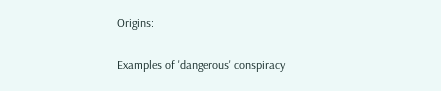Origins:

Examples of 'dangerous' conspiracy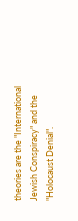theories are the "International Jewish Conspiracy" and the "Holocaust Denial".